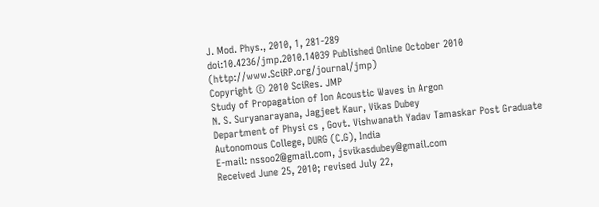J. Mod. Phys., 2010, 1, 281-289
doi:10.4236/jmp.2010.14039 Published Online October 2010 (http://www.SciRP.org/journal/jmp)
Copyright © 2010 SciRes. JMP
Study of Propagation of Ion Acoustic Waves in Argon
N. S. Suryanarayana, Jagjeet Kaur, Vikas Dubey
Department of Physi cs , Govt. Vishwanath Yadav Tamaskar Post Graduate
Autonomous College, DURG (C.G), India
E-mail: nssoo2@gmail.com, jsvikasdubey@gmail.com
Received June 25, 2010; revised July 22,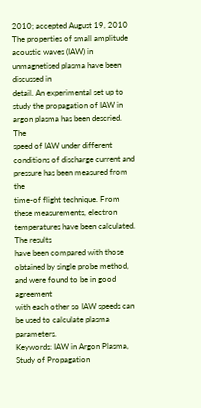2010; accepted August 19, 2010
The properties of small amplitude acoustic waves (IAW) in unmagnetised plasma have been discussed in
detail. An experimental set up to study the propagation of IAW in argon plasma has been descried. The
speed of IAW under different conditions of discharge current and pressure has been measured from the
time-of flight technique. From these measurements, electron temperatures have been calculated. The results
have been compared with those obtained by single probe method, and were found to be in good agreement
with each other so IAW speeds can be used to calculate plasma parameters.
Keywords: IAW in Argon Plasma, Study of Propagation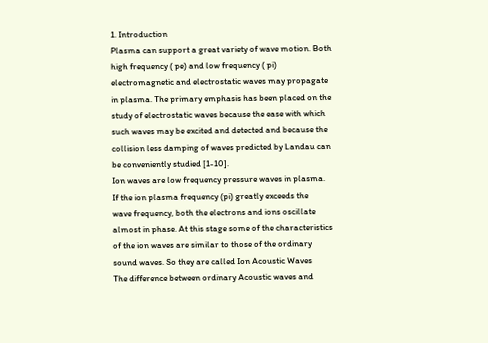1. Introduction
Plasma can support a great variety of wave motion. Both
high frequency ( pe) and low frequency ( pi)
electromagnetic and electrostatic waves may propagate
in plasma. The primary emphasis has been placed on the
study of electrostatic waves because the ease with which
such waves may be excited and detected and because the
collision less damping of waves predicted by Landau can
be conveniently studied [1-10].
Ion waves are low frequency pressure waves in plasma.
If the ion plasma frequency (pi) greatly exceeds the
wave frequency, both the electrons and ions oscillate
almost in phase. At this stage some of the characteristics
of the ion waves are similar to those of the ordinary
sound waves. So they are called Ion Acoustic Waves
The difference between ordinary Acoustic waves and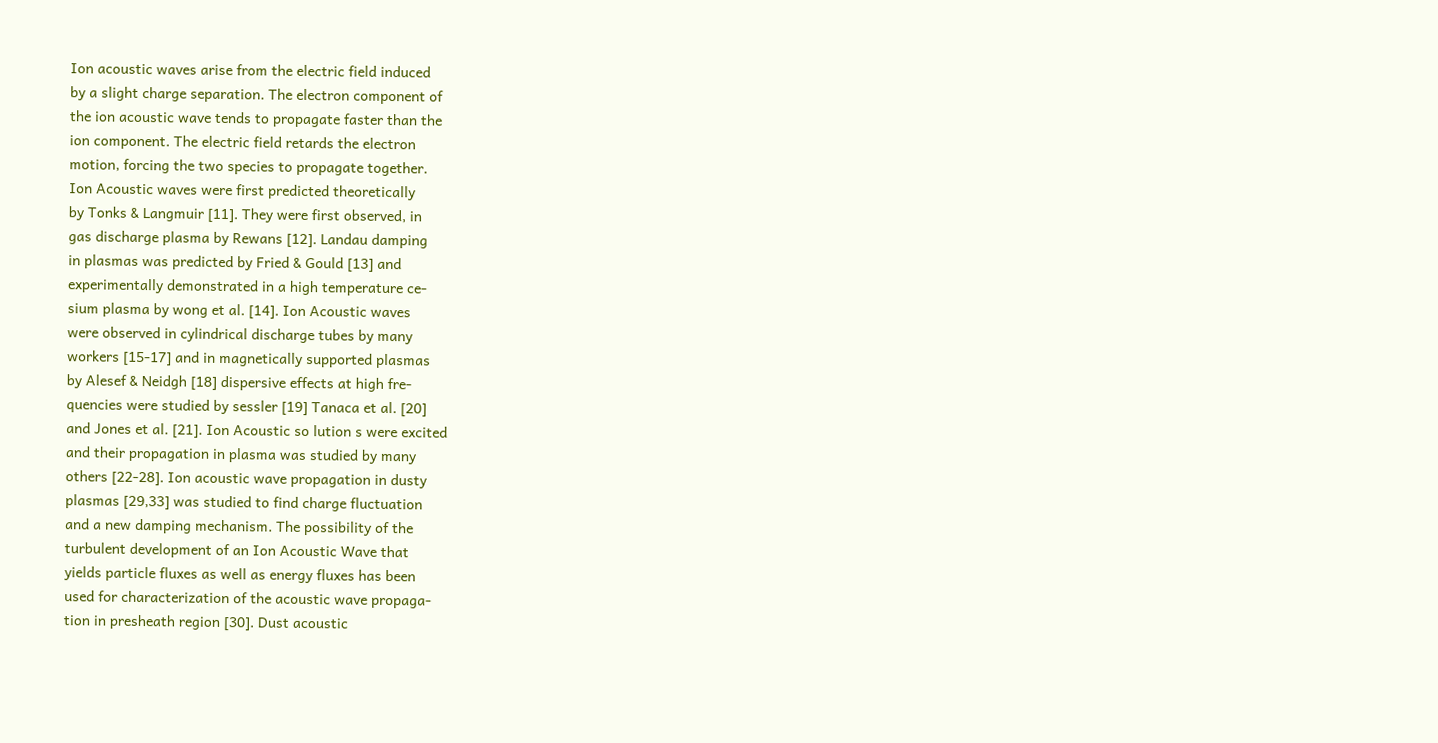Ion acoustic waves arise from the electric field induced
by a slight charge separation. The electron component of
the ion acoustic wave tends to propagate faster than the
ion component. The electric field retards the electron
motion, forcing the two species to propagate together.
Ion Acoustic waves were first predicted theoretically
by Tonks & Langmuir [11]. They were first observed, in
gas discharge plasma by Rewans [12]. Landau damping
in plasmas was predicted by Fried & Gould [13] and
experimentally demonstrated in a high temperature ce-
sium plasma by wong et al. [14]. Ion Acoustic waves
were observed in cylindrical discharge tubes by many
workers [15-17] and in magnetically supported plasmas
by Alesef & Neidgh [18] dispersive effects at high fre-
quencies were studied by sessler [19] Tanaca et al. [20]
and Jones et al. [21]. Ion Acoustic so lution s were excited
and their propagation in plasma was studied by many
others [22-28]. Ion acoustic wave propagation in dusty
plasmas [29,33] was studied to find charge fluctuation
and a new damping mechanism. The possibility of the
turbulent development of an Ion Acoustic Wave that
yields particle fluxes as well as energy fluxes has been
used for characterization of the acoustic wave propaga-
tion in presheath region [30]. Dust acoustic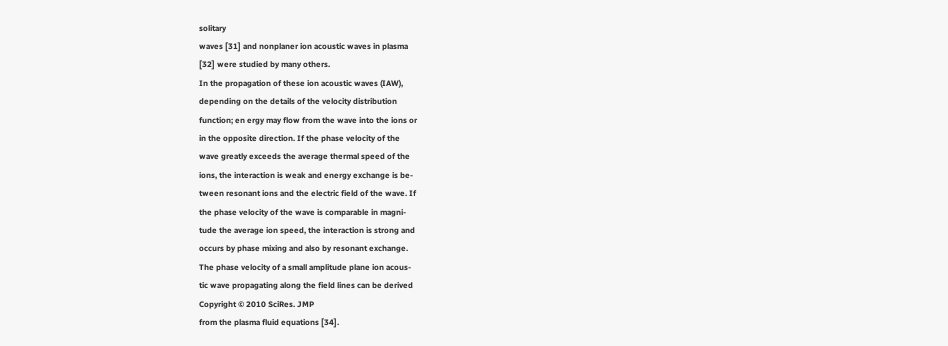solitary
waves [31] and nonplaner ion acoustic waves in plasma
[32] were studied by many others.
In the propagation of these ion acoustic waves (IAW),
depending on the details of the velocity distribution
function; en ergy may flow from the wave into the ions or
in the opposite direction. If the phase velocity of the
wave greatly exceeds the average thermal speed of the
ions, the interaction is weak and energy exchange is be-
tween resonant ions and the electric field of the wave. If
the phase velocity of the wave is comparable in magni-
tude the average ion speed, the interaction is strong and
occurs by phase mixing and also by resonant exchange.
The phase velocity of a small amplitude plane ion acous-
tic wave propagating along the field lines can be derived
Copyright © 2010 SciRes. JMP
from the plasma fluid equations [34].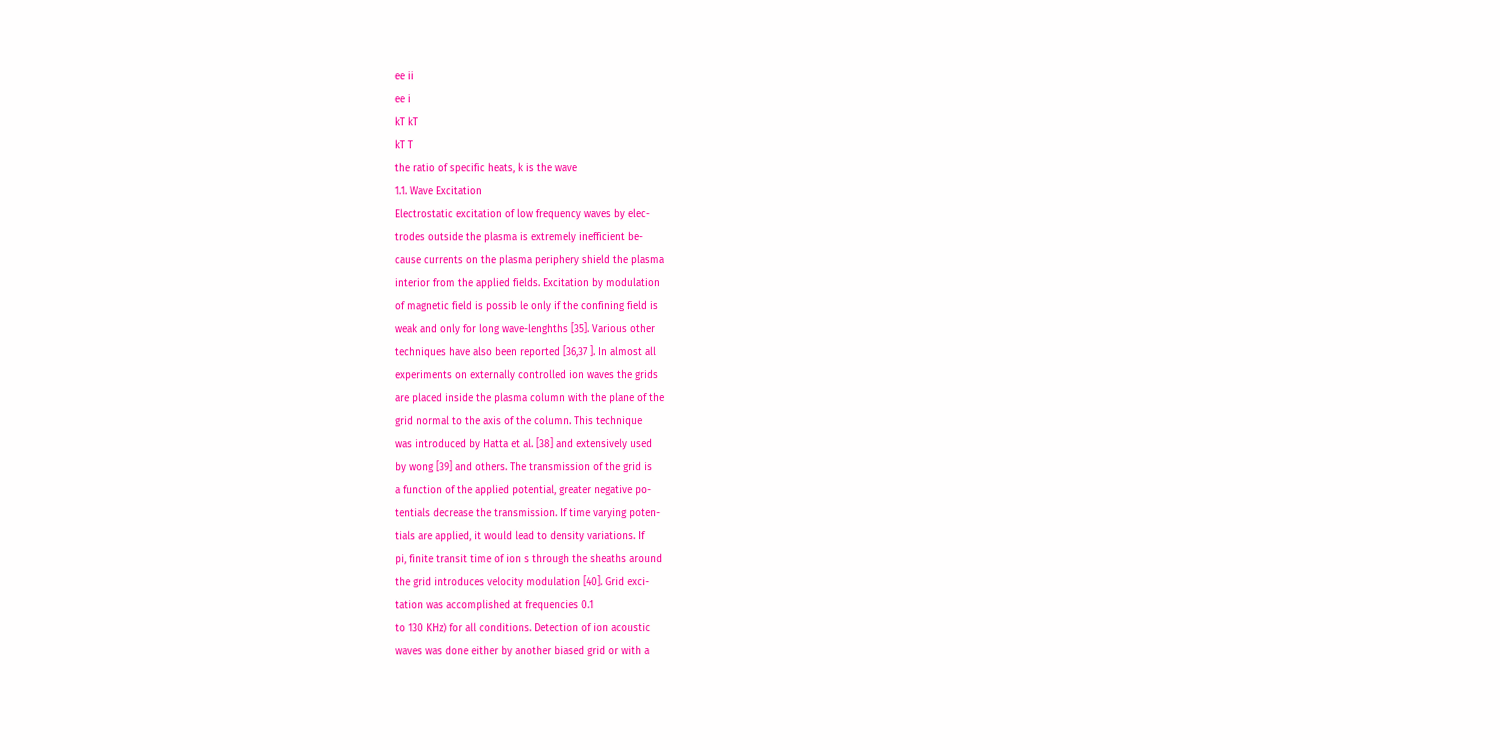ee ii
ee i
kT kT
kT T
the ratio of specific heats, k is the wave
1.1. Wave Excitation
Electrostatic excitation of low frequency waves by elec-
trodes outside the plasma is extremely inefficient be-
cause currents on the plasma periphery shield the plasma
interior from the applied fields. Excitation by modulation
of magnetic field is possib le only if the confining field is
weak and only for long wave-lenghths [35]. Various other
techniques have also been reported [36,37 ]. In almost all
experiments on externally controlled ion waves the grids
are placed inside the plasma column with the plane of the
grid normal to the axis of the column. This technique
was introduced by Hatta et al. [38] and extensively used
by wong [39] and others. The transmission of the grid is
a function of the applied potential, greater negative po-
tentials decrease the transmission. If time varying poten-
tials are applied, it would lead to density variations. If
pi, finite transit time of ion s through the sheaths around
the grid introduces velocity modulation [40]. Grid exci-
tation was accomplished at frequencies 0.1
to 130 KHz) for all conditions. Detection of ion acoustic
waves was done either by another biased grid or with a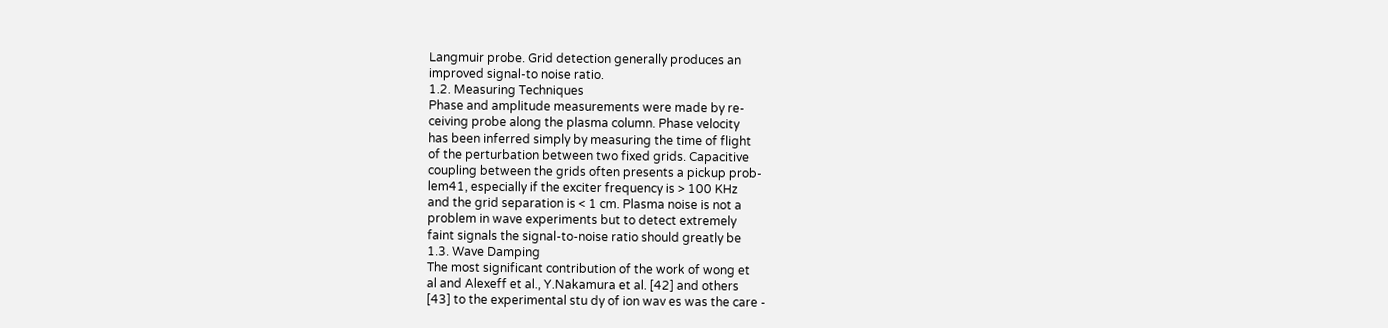Langmuir probe. Grid detection generally produces an
improved signal-to noise ratio.
1.2. Measuring Techniques
Phase and amplitude measurements were made by re-
ceiving probe along the plasma column. Phase velocity
has been inferred simply by measuring the time of flight
of the perturbation between two fixed grids. Capacitive
coupling between the grids often presents a pickup prob-
lem41, especially if the exciter frequency is > 100 KHz
and the grid separation is < 1 cm. Plasma noise is not a
problem in wave experiments but to detect extremely
faint signals the signal-to-noise ratio should greatly be
1.3. Wave Damping
The most significant contribution of the work of wong et
al and Alexeff et al., Y.Nakamura et al. [42] and others
[43] to the experimental stu dy of ion wav es was the care -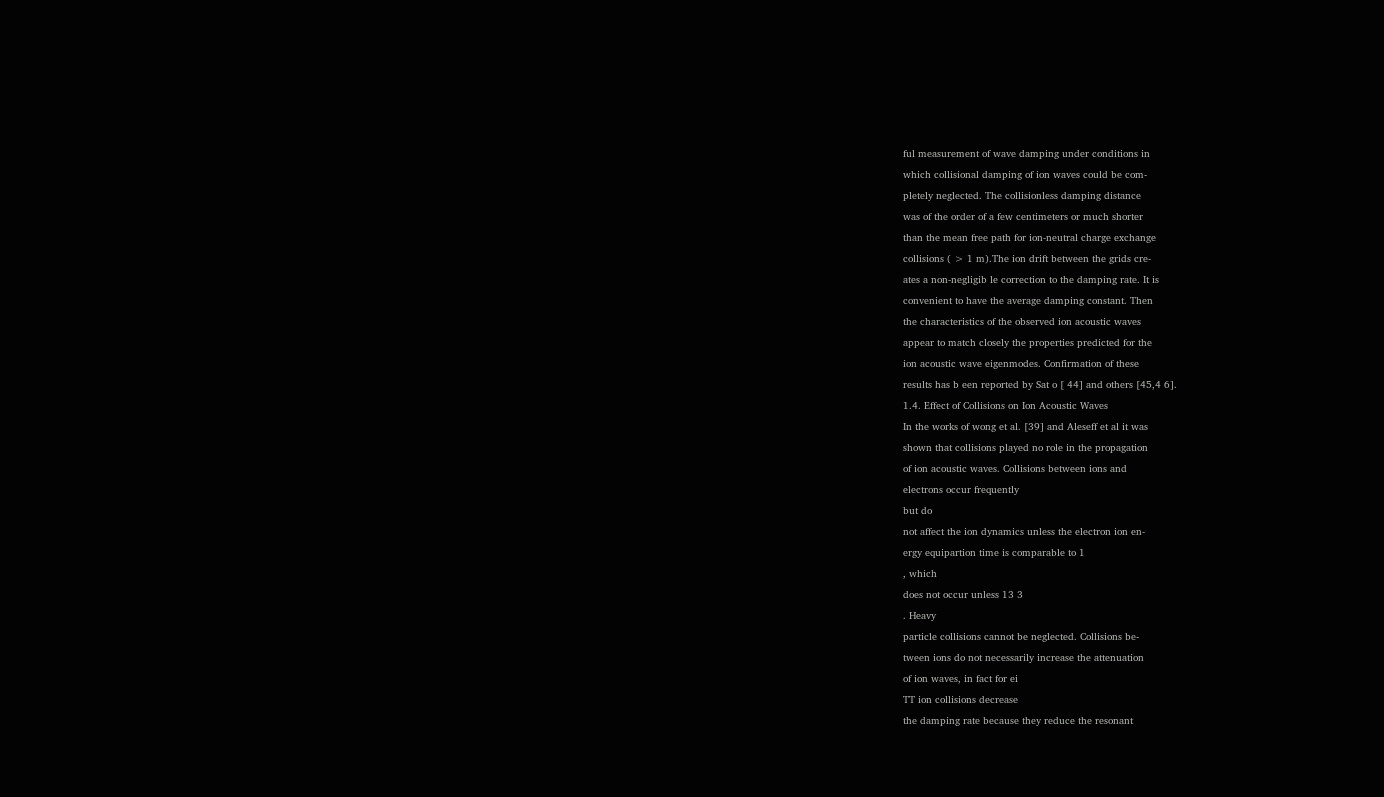ful measurement of wave damping under conditions in
which collisional damping of ion waves could be com-
pletely neglected. The collisionless damping distance
was of the order of a few centimeters or much shorter
than the mean free path for ion-neutral charge exchange
collisions ( > 1 m).The ion drift between the grids cre-
ates a non-negligib le correction to the damping rate. It is
convenient to have the average damping constant. Then
the characteristics of the observed ion acoustic waves
appear to match closely the properties predicted for the
ion acoustic wave eigenmodes. Confirmation of these
results has b een reported by Sat o [ 44] and others [45,4 6].
1.4. Effect of Collisions on Ion Acoustic Waves
In the works of wong et al. [39] and Aleseff et al it was
shown that collisions played no role in the propagation
of ion acoustic waves. Collisions between ions and
electrons occur frequently
but do
not affect the ion dynamics unless the electron ion en-
ergy equipartion time is comparable to 1
, which
does not occur unless 13 3
. Heavy
particle collisions cannot be neglected. Collisions be-
tween ions do not necessarily increase the attenuation
of ion waves, in fact for ei
TT ion collisions decrease
the damping rate because they reduce the resonant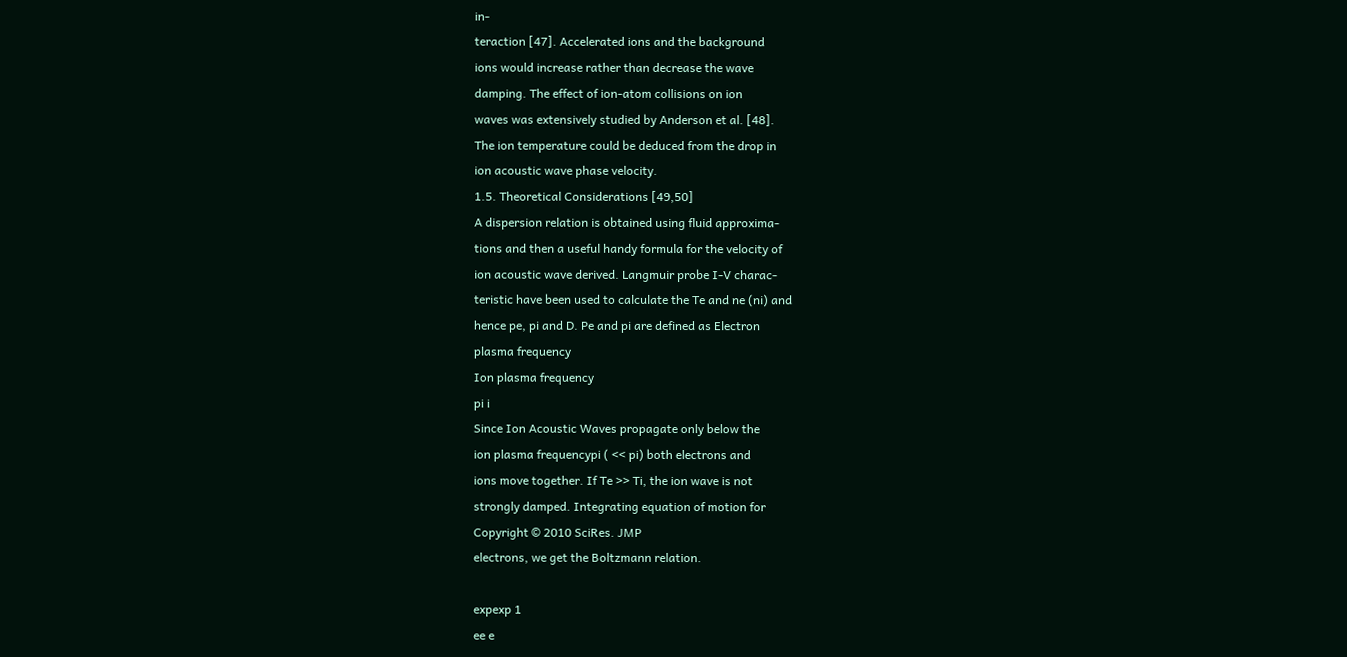in-
teraction [47]. Accelerated ions and the background
ions would increase rather than decrease the wave
damping. The effect of ion-atom collisions on ion
waves was extensively studied by Anderson et al. [48].
The ion temperature could be deduced from the drop in
ion acoustic wave phase velocity.
1.5. Theoretical Considerations [49,50]
A dispersion relation is obtained using fluid approxima-
tions and then a useful handy formula for the velocity of
ion acoustic wave derived. Langmuir probe I-V charac-
teristic have been used to calculate the Te and ne (ni) and
hence pe, pi and D. Pe and pi are defined as Electron
plasma frequency
Ion plasma frequency
pi i
Since Ion Acoustic Waves propagate only below the
ion plasma frequencypi ( << pi) both electrons and
ions move together. If Te >> Ti, the ion wave is not
strongly damped. Integrating equation of motion for
Copyright © 2010 SciRes. JMP
electrons, we get the Boltzmann relation.

expexp 1
ee e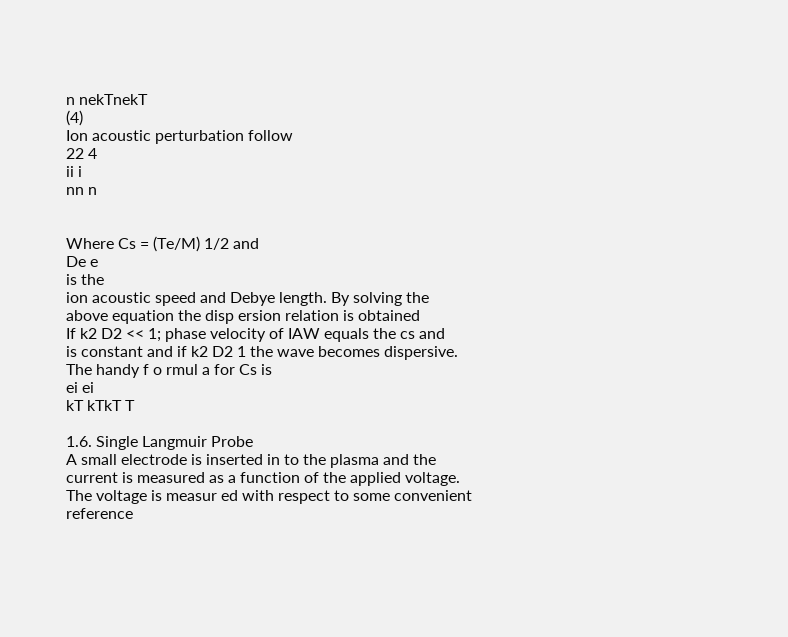n nekTnekT
(4)
Ion acoustic perturbation follow
22 4
ii i
nn n


Where Cs = (Te/M) 1/2 and
De e
is the
ion acoustic speed and Debye length. By solving the
above equation the disp ersion relation is obtained
If k2 D2 << 1; phase velocity of IAW equals the cs and
is constant and if k2 D2 1 the wave becomes dispersive.
The handy f o rmul a for Cs is
ei ei
kT kTkT T

1.6. Single Langmuir Probe
A small electrode is inserted in to the plasma and the
current is measured as a function of the applied voltage.
The voltage is measur ed with respect to some convenient
reference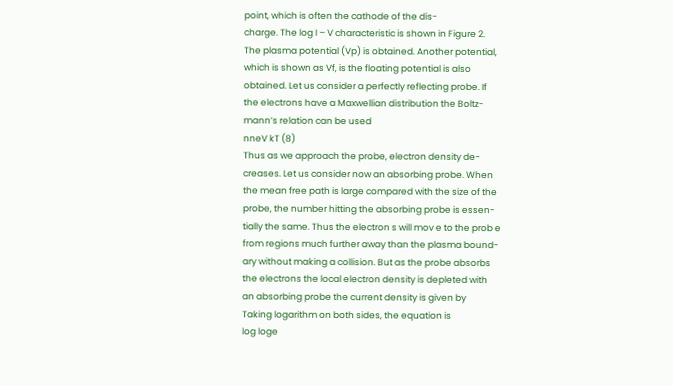point, which is often the cathode of the dis-
charge. The log I – V characteristic is shown in Figure 2.
The plasma potential (Vp) is obtained. Another potential,
which is shown as Vf, is the floating potential is also
obtained. Let us consider a perfectly reflecting probe. If
the electrons have a Maxwellian distribution the Boltz-
mann’s relation can be used
nneV kT (8)
Thus as we approach the probe, electron density de-
creases. Let us consider now an absorbing probe. When
the mean free path is large compared with the size of the
probe, the number hitting the absorbing probe is essen-
tially the same. Thus the electron s will mov e to the prob e
from regions much further away than the plasma bound-
ary without making a collision. But as the probe absorbs
the electrons the local electron density is depleted with
an absorbing probe the current density is given by
Taking logarithm on both sides, the equation is
log loge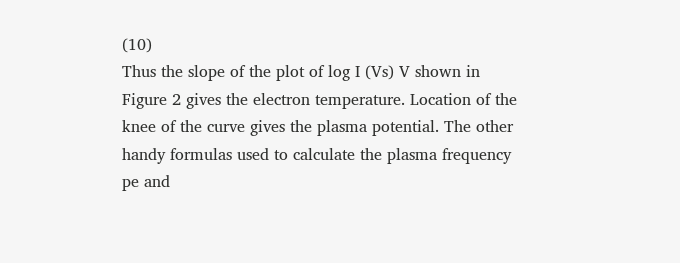(10)
Thus the slope of the plot of log I (Vs) V shown in
Figure 2 gives the electron temperature. Location of the
knee of the curve gives the plasma potential. The other
handy formulas used to calculate the plasma frequency
pe and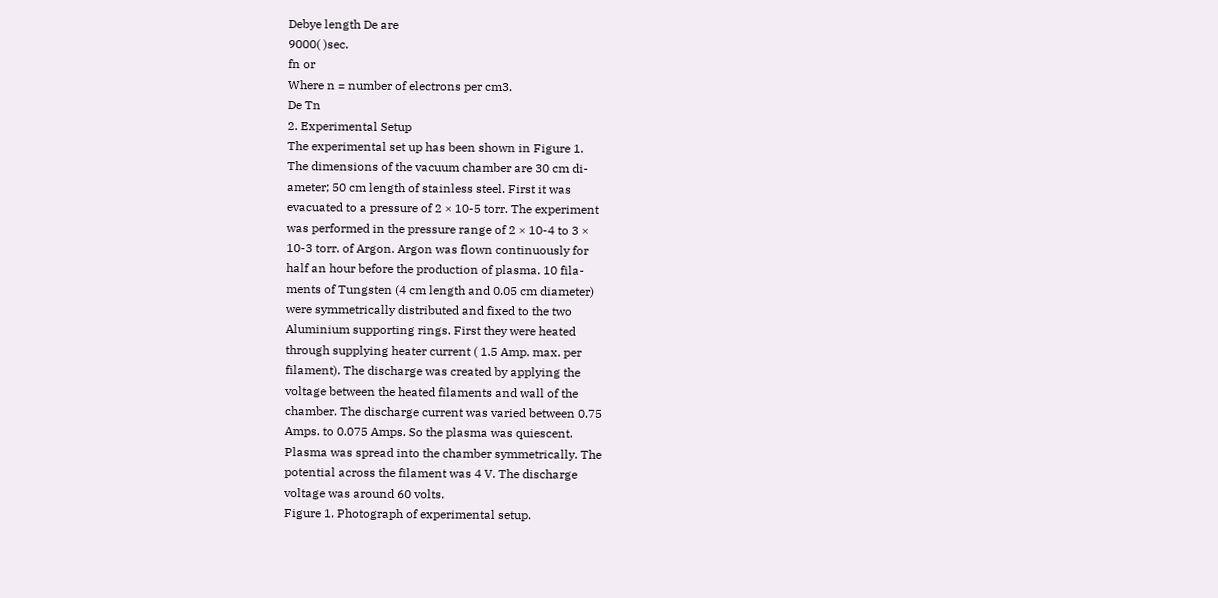Debye length De are
9000( )sec.
fn or
Where n = number of electrons per cm3.
De Tn
2. Experimental Setup
The experimental set up has been shown in Figure 1.
The dimensions of the vacuum chamber are 30 cm di-
ameter; 50 cm length of stainless steel. First it was
evacuated to a pressure of 2 × 10-5 torr. The experiment
was performed in the pressure range of 2 × 10-4 to 3 ×
10-3 torr. of Argon. Argon was flown continuously for
half an hour before the production of plasma. 10 fila-
ments of Tungsten (4 cm length and 0.05 cm diameter)
were symmetrically distributed and fixed to the two
Aluminium supporting rings. First they were heated
through supplying heater current ( 1.5 Amp. max. per
filament). The discharge was created by applying the
voltage between the heated filaments and wall of the
chamber. The discharge current was varied between 0.75
Amps. to 0.075 Amps. So the plasma was quiescent.
Plasma was spread into the chamber symmetrically. The
potential across the filament was 4 V. The discharge
voltage was around 60 volts.
Figure 1. Photograph of experimental setup.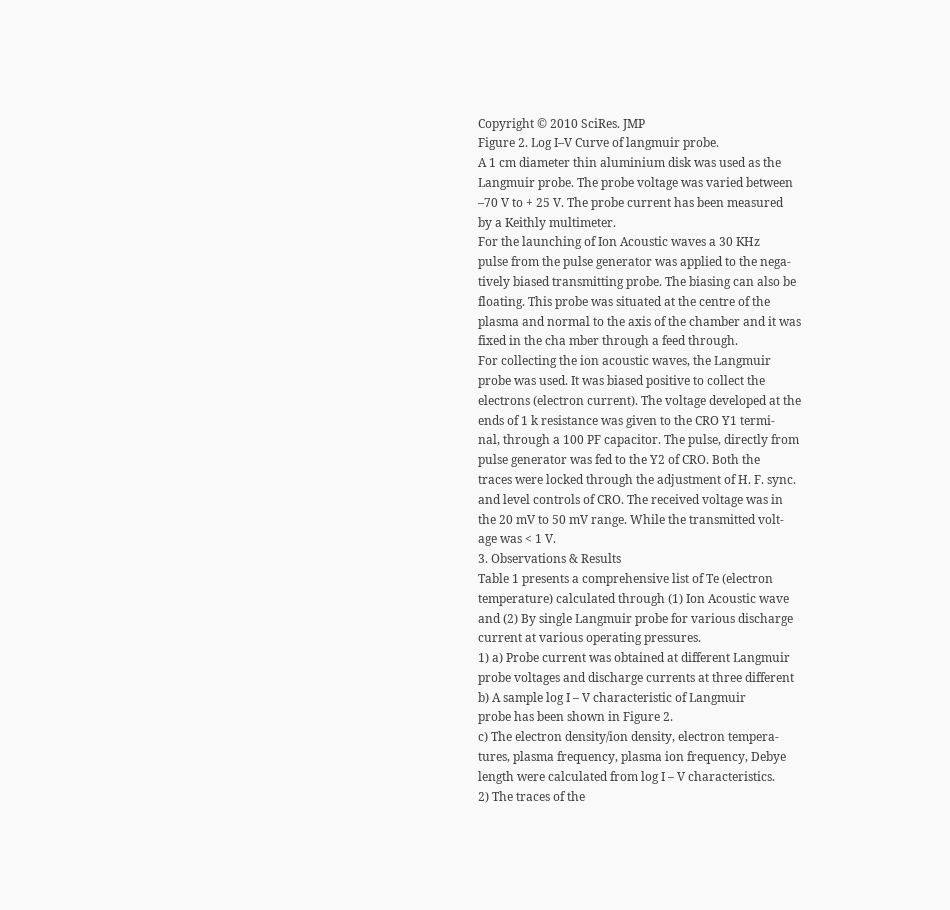Copyright © 2010 SciRes. JMP
Figure 2. Log I–V Curve of langmuir probe.
A 1 cm diameter thin aluminium disk was used as the
Langmuir probe. The probe voltage was varied between
–70 V to + 25 V. The probe current has been measured
by a Keithly multimeter.
For the launching of Ion Acoustic waves a 30 KHz
pulse from the pulse generator was applied to the nega-
tively biased transmitting probe. The biasing can also be
floating. This probe was situated at the centre of the
plasma and normal to the axis of the chamber and it was
fixed in the cha mber through a feed through.
For collecting the ion acoustic waves, the Langmuir
probe was used. It was biased positive to collect the
electrons (electron current). The voltage developed at the
ends of 1 k resistance was given to the CRO Y1 termi-
nal, through a 100 PF capacitor. The pulse, directly from
pulse generator was fed to the Y2 of CRO. Both the
traces were locked through the adjustment of H. F. sync.
and level controls of CRO. The received voltage was in
the 20 mV to 50 mV range. While the transmitted volt-
age was < 1 V.
3. Observations & Results
Table 1 presents a comprehensive list of Te (electron
temperature) calculated through (1) Ion Acoustic wave
and (2) By single Langmuir probe for various discharge
current at various operating pressures.
1) a) Probe current was obtained at different Langmuir
probe voltages and discharge currents at three different
b) A sample log I – V characteristic of Langmuir
probe has been shown in Figure 2.
c) The electron density/ion density, electron tempera-
tures, plasma frequency, plasma ion frequency, Debye
length were calculated from log I – V characteristics.
2) The traces of the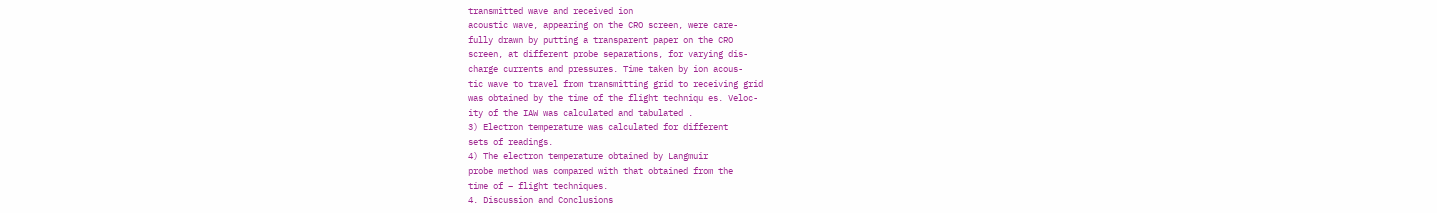transmitted wave and received ion
acoustic wave, appearing on the CRO screen, were care-
fully drawn by putting a transparent paper on the CRO
screen, at different probe separations, for varying dis-
charge currents and pressures. Time taken by ion acous-
tic wave to travel from transmitting grid to receiving grid
was obtained by the time of the flight techniqu es. Veloc-
ity of the IAW was calculated and tabulated .
3) Electron temperature was calculated for different
sets of readings.
4) The electron temperature obtained by Langmuir
probe method was compared with that obtained from the
time of – flight techniques.
4. Discussion and Conclusions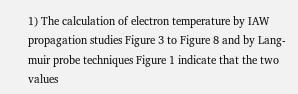1) The calculation of electron temperature by IAW
propagation studies Figure 3 to Figure 8 and by Lang-
muir probe techniques Figure 1 indicate that the two
values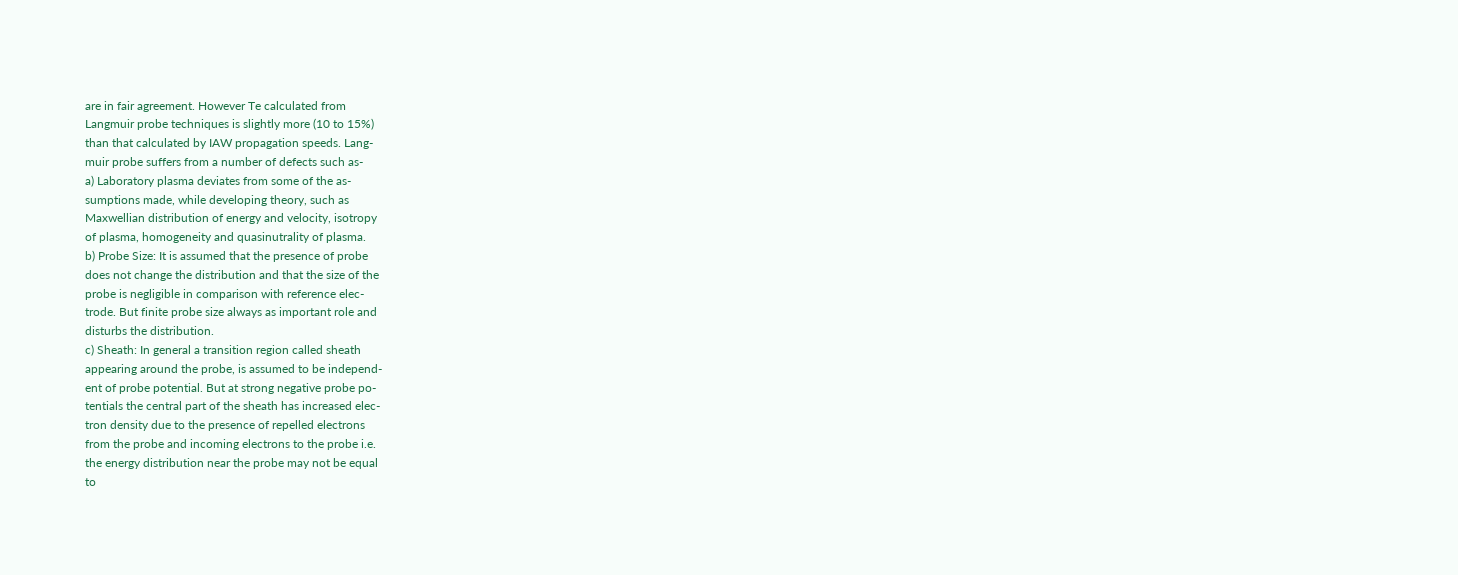are in fair agreement. However Te calculated from
Langmuir probe techniques is slightly more (10 to 15%)
than that calculated by IAW propagation speeds. Lang-
muir probe suffers from a number of defects such as-
a) Laboratory plasma deviates from some of the as-
sumptions made, while developing theory, such as
Maxwellian distribution of energy and velocity, isotropy
of plasma, homogeneity and quasinutrality of plasma.
b) Probe Size: It is assumed that the presence of probe
does not change the distribution and that the size of the
probe is negligible in comparison with reference elec-
trode. But finite probe size always as important role and
disturbs the distribution.
c) Sheath: In general a transition region called sheath
appearing around the probe, is assumed to be independ-
ent of probe potential. But at strong negative probe po-
tentials the central part of the sheath has increased elec-
tron density due to the presence of repelled electrons
from the probe and incoming electrons to the probe i.e.
the energy distribution near the probe may not be equal
to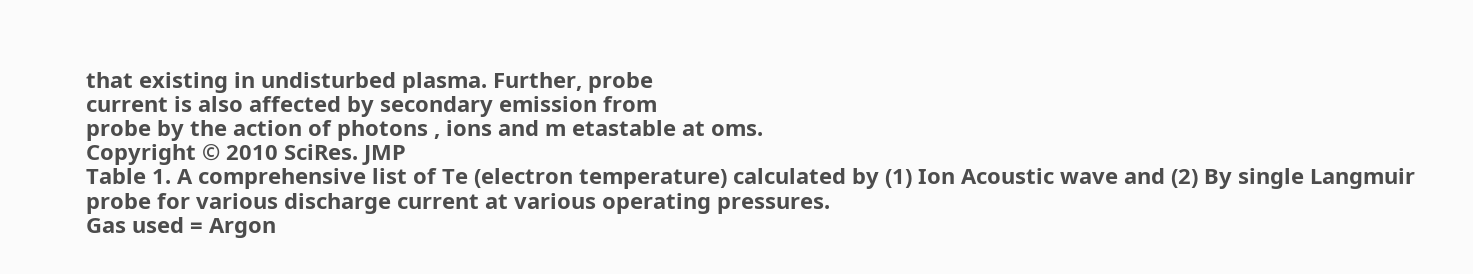that existing in undisturbed plasma. Further, probe
current is also affected by secondary emission from
probe by the action of photons , ions and m etastable at oms.
Copyright © 2010 SciRes. JMP
Table 1. A comprehensive list of Te (electron temperature) calculated by (1) Ion Acoustic wave and (2) By single Langmuir
probe for various discharge current at various operating pressures.
Gas used = Argon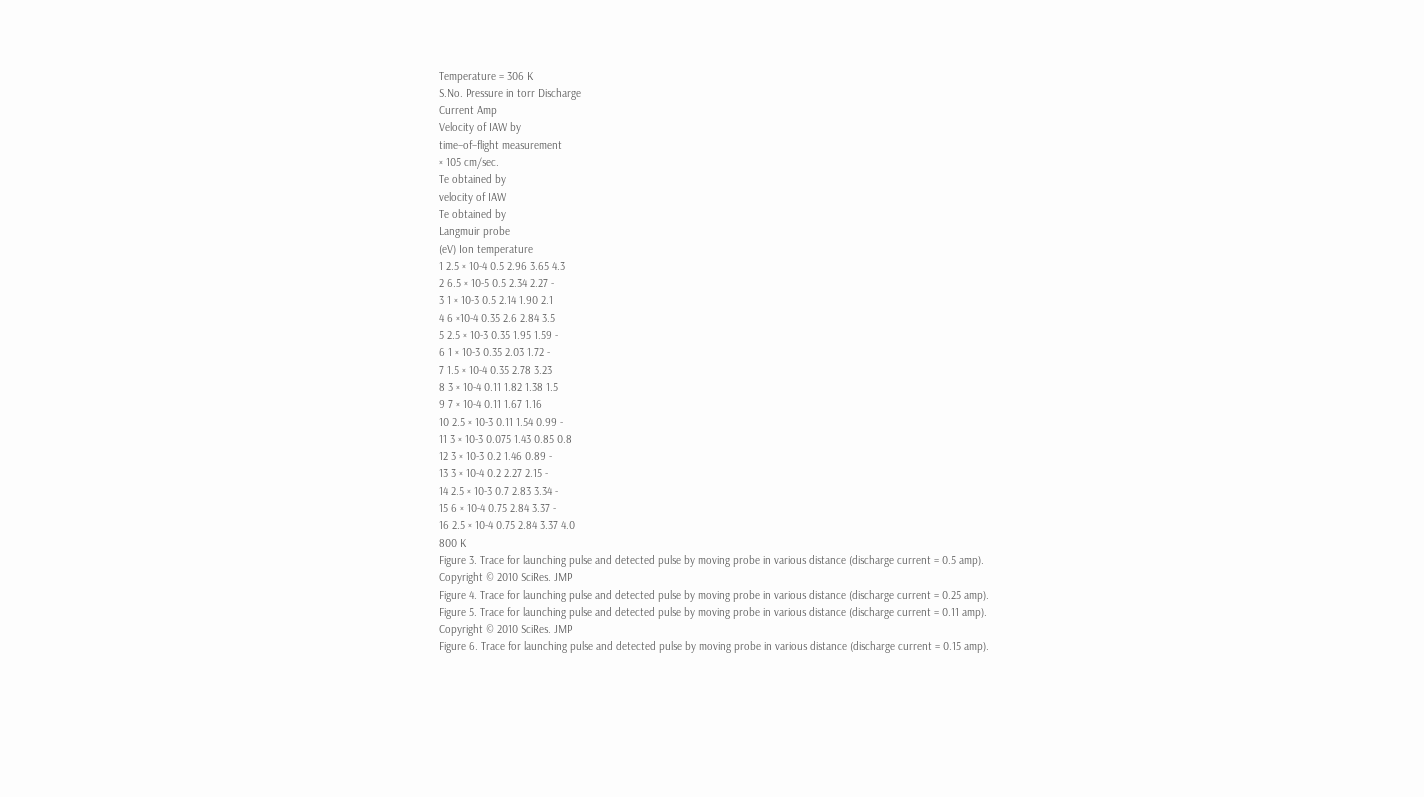Temperature = 306 K
S.No. Pressure in torr Discharge
Current Amp
Velocity of IAW by
time–of–flight measurement
× 105 cm/sec.
Te obtained by
velocity of IAW
Te obtained by
Langmuir probe
(eV) Ion temperature
1 2.5 × 10-4 0.5 2.96 3.65 4.3
2 6.5 × 10-5 0.5 2.34 2.27 -
3 1 × 10-3 0.5 2.14 1.90 2.1
4 6 ×10-4 0.35 2.6 2.84 3.5
5 2.5 × 10-3 0.35 1.95 1.59 -
6 1 × 10-3 0.35 2.03 1.72 -
7 1.5 × 10-4 0.35 2.78 3.23
8 3 × 10-4 0.11 1.82 1.38 1.5
9 7 × 10-4 0.11 1.67 1.16
10 2.5 × 10-3 0.11 1.54 0.99 -
11 3 × 10-3 0.075 1.43 0.85 0.8
12 3 × 10-3 0.2 1.46 0.89 -
13 3 × 10-4 0.2 2.27 2.15 -
14 2.5 × 10-3 0.7 2.83 3.34 -
15 6 × 10-4 0.75 2.84 3.37 -
16 2.5 × 10-4 0.75 2.84 3.37 4.0
800 K
Figure 3. Trace for launching pulse and detected pulse by moving probe in various distance (discharge current = 0.5 amp).
Copyright © 2010 SciRes. JMP
Figure 4. Trace for launching pulse and detected pulse by moving probe in various distance (discharge current = 0.25 amp).
Figure 5. Trace for launching pulse and detected pulse by moving probe in various distance (discharge current = 0.11 amp).
Copyright © 2010 SciRes. JMP
Figure 6. Trace for launching pulse and detected pulse by moving probe in various distance (discharge current = 0.15 amp).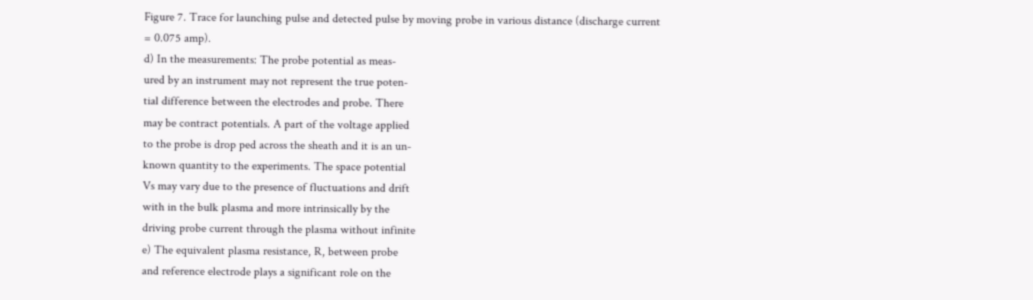Figure 7. Trace for launching pulse and detected pulse by moving probe in various distance (discharge current = 0.075 amp).
d) In the measurements: The probe potential as meas-
ured by an instrument may not represent the true poten-
tial difference between the electrodes and probe. There
may be contract potentials. A part of the voltage applied
to the probe is drop ped across the sheath and it is an un-
known quantity to the experiments. The space potential
Vs may vary due to the presence of fluctuations and drift
with in the bulk plasma and more intrinsically by the
driving probe current through the plasma without infinite
e) The equivalent plasma resistance, R, between probe
and reference electrode plays a significant role on the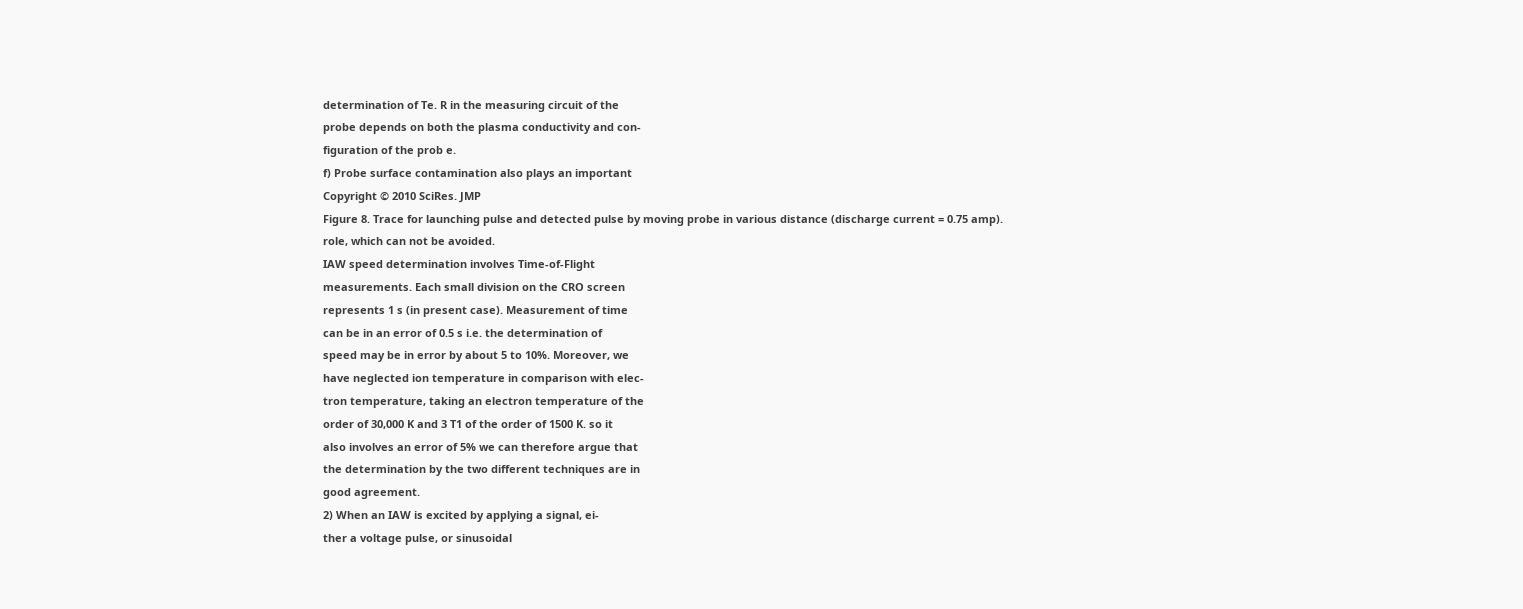determination of Te. R in the measuring circuit of the
probe depends on both the plasma conductivity and con-
figuration of the prob e.
f) Probe surface contamination also plays an important
Copyright © 2010 SciRes. JMP
Figure 8. Trace for launching pulse and detected pulse by moving probe in various distance (discharge current = 0.75 amp).
role, which can not be avoided.
IAW speed determination involves Time-of-Flight
measurements. Each small division on the CRO screen
represents 1 s (in present case). Measurement of time
can be in an error of 0.5 s i.e. the determination of
speed may be in error by about 5 to 10%. Moreover, we
have neglected ion temperature in comparison with elec-
tron temperature, taking an electron temperature of the
order of 30,000 K and 3 T1 of the order of 1500 K. so it
also involves an error of 5% we can therefore argue that
the determination by the two different techniques are in
good agreement.
2) When an IAW is excited by applying a signal, ei-
ther a voltage pulse, or sinusoidal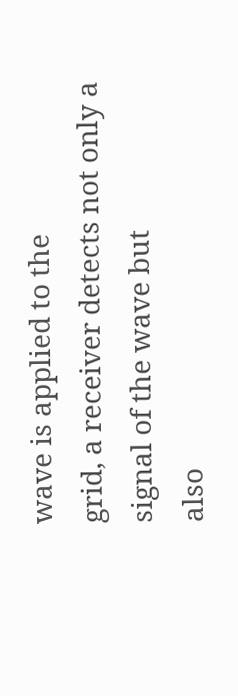wave is applied to the
grid, a receiver detects not only a signal of the wave but
also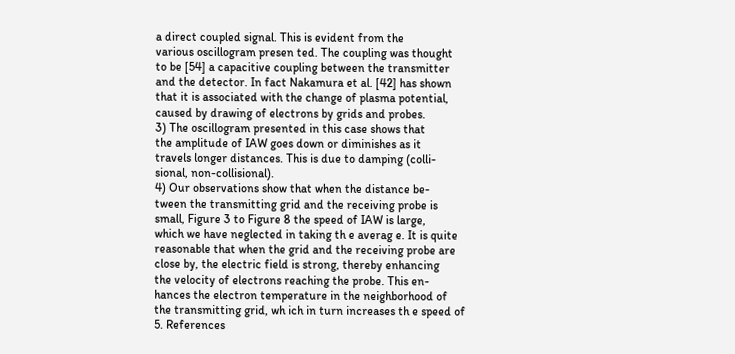a direct coupled signal. This is evident from the
various oscillogram presen ted. The coupling was thought
to be [54] a capacitive coupling between the transmitter
and the detector. In fact Nakamura et al. [42] has shown
that it is associated with the change of plasma potential,
caused by drawing of electrons by grids and probes.
3) The oscillogram presented in this case shows that
the amplitude of IAW goes down or diminishes as it
travels longer distances. This is due to damping (colli-
sional, non-collisional).
4) Our observations show that when the distance be-
tween the transmitting grid and the receiving probe is
small, Figure 3 to Figure 8 the speed of IAW is large,
which we have neglected in taking th e averag e. It is quite
reasonable that when the grid and the receiving probe are
close by, the electric field is strong, thereby enhancing
the velocity of electrons reaching the probe. This en-
hances the electron temperature in the neighborhood of
the transmitting grid, wh ich in turn increases th e speed of
5. References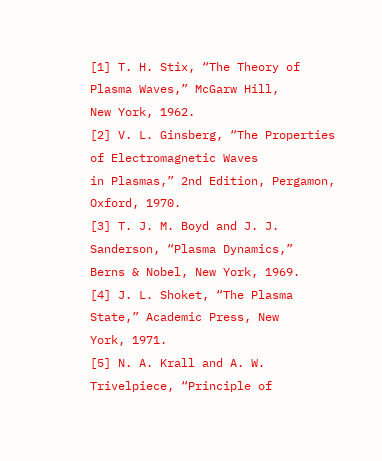[1] T. H. Stix, “The Theory of Plasma Waves,” McGarw Hill,
New York, 1962.
[2] V. L. Ginsberg, “The Properties of Electromagnetic Waves
in Plasmas,” 2nd Edition, Pergamon, Oxford, 1970.
[3] T. J. M. Boyd and J. J. Sanderson, “Plasma Dynamics,”
Berns & Nobel, New York, 1969.
[4] J. L. Shoket, “The Plasma State,” Academic Press, New
York, 1971.
[5] N. A. Krall and A. W. Trivelpiece, “Principle of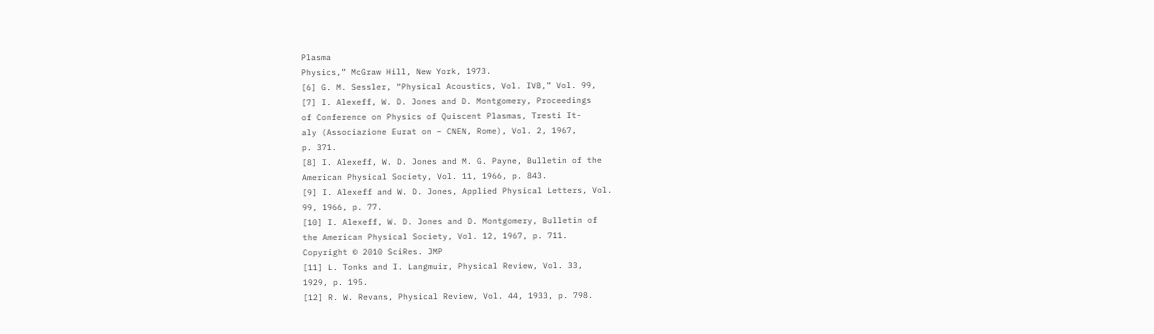Plasma
Physics,” McGraw Hill, New York, 1973.
[6] G. M. Sessler, “Physical Acoustics, Vol. IVB,” Vol. 99,
[7] I. Alexeff, W. D. Jones and D. Montgomery, Proceedings
of Conference on Physics of Quiscent Plasmas, Tresti It-
aly (Associazione Eurat on – CNEN, Rome), Vol. 2, 1967,
p. 371.
[8] I. Alexeff, W. D. Jones and M. G. Payne, Bulletin of the
American Physical Society, Vol. 11, 1966, p. 843.
[9] I. Alexeff and W. D. Jones, Applied Physical Letters, Vol.
99, 1966, p. 77.
[10] I. Alexeff, W. D. Jones and D. Montgomery, Bulletin of
the American Physical Society, Vol. 12, 1967, p. 711.
Copyright © 2010 SciRes. JMP
[11] L. Tonks and I. Langmuir, Physical Review, Vol. 33,
1929, p. 195.
[12] R. W. Revans, Physical Review, Vol. 44, 1933, p. 798.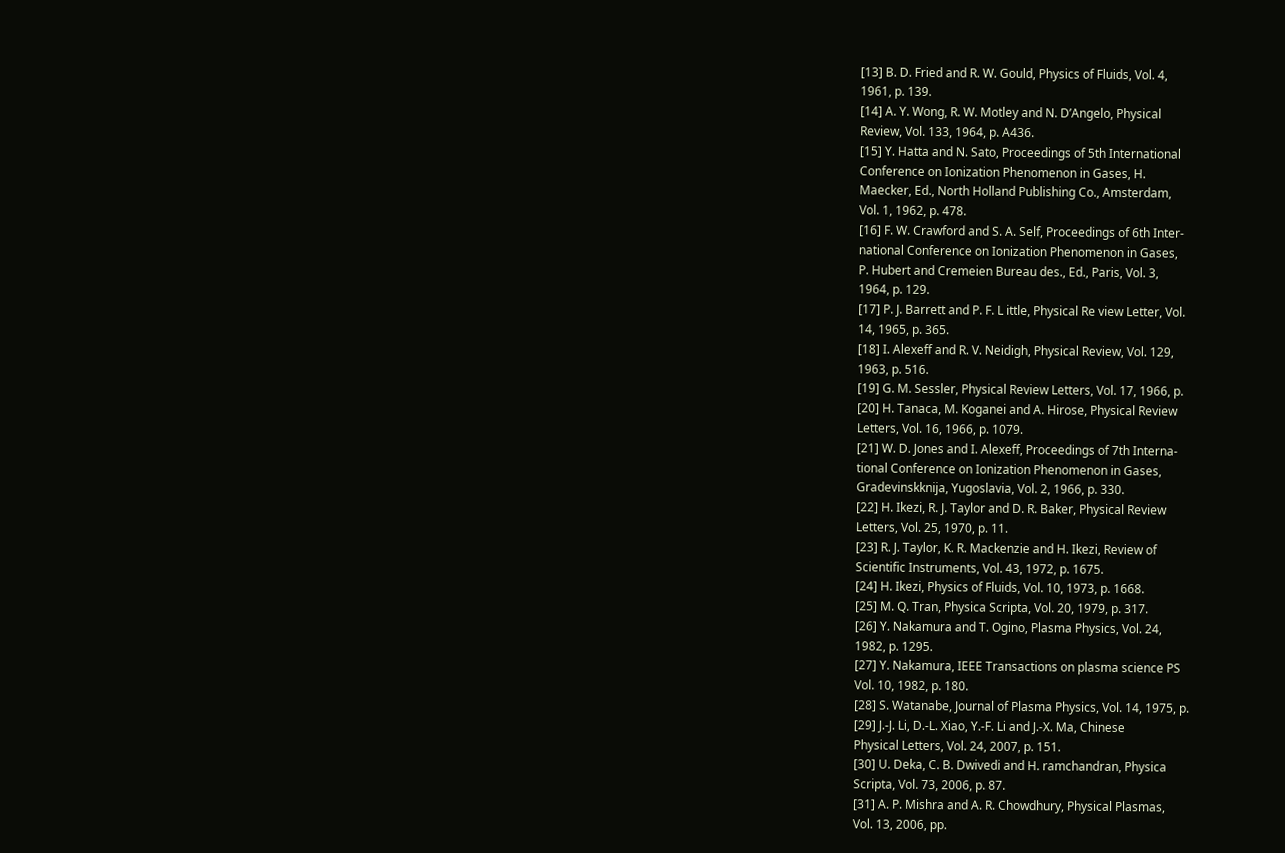[13] B. D. Fried and R. W. Gould, Physics of Fluids, Vol. 4,
1961, p. 139.
[14] A. Y. Wong, R. W. Motley and N. D’Angelo, Physical
Review, Vol. 133, 1964, p. A436.
[15] Y. Hatta and N. Sato, Proceedings of 5th International
Conference on Ionization Phenomenon in Gases, H.
Maecker, Ed., North Holland Publishing Co., Amsterdam,
Vol. 1, 1962, p. 478.
[16] F. W. Crawford and S. A. Self, Proceedings of 6th Inter-
national Conference on Ionization Phenomenon in Gases,
P. Hubert and Cremeien Bureau des., Ed., Paris, Vol. 3,
1964, p. 129.
[17] P. J. Barrett and P. F. L ittle, Physical Re view Letter, Vol.
14, 1965, p. 365.
[18] I. Alexeff and R. V. Neidigh, Physical Review, Vol. 129,
1963, p. 516.
[19] G. M. Sessler, Physical Review Letters, Vol. 17, 1966, p.
[20] H. Tanaca, M. Koganei and A. Hirose, Physical Review
Letters, Vol. 16, 1966, p. 1079.
[21] W. D. Jones and I. Alexeff, Proceedings of 7th Interna-
tional Conference on Ionization Phenomenon in Gases,
Gradevinskknija, Yugoslavia, Vol. 2, 1966, p. 330.
[22] H. Ikezi, R. J. Taylor and D. R. Baker, Physical Review
Letters, Vol. 25, 1970, p. 11.
[23] R. J. Taylor, K. R. Mackenzie and H. Ikezi, Review of
Scientific Instruments, Vol. 43, 1972, p. 1675.
[24] H. Ikezi, Physics of Fluids, Vol. 10, 1973, p. 1668.
[25] M. Q. Tran, Physica Scripta, Vol. 20, 1979, p. 317.
[26] Y. Nakamura and T. Ogino, Plasma Physics, Vol. 24,
1982, p. 1295.
[27] Y. Nakamura, IEEE Transactions on plasma science PS
Vol. 10, 1982, p. 180.
[28] S. Watanabe, Journal of Plasma Physics, Vol. 14, 1975, p.
[29] J.-J. Li, D.-L. Xiao, Y.-F. Li and J.-X. Ma, Chinese
Physical Letters, Vol. 24, 2007, p. 151.
[30] U. Deka, C. B. Dwivedi and H. ramchandran, Physica
Scripta, Vol. 73, 2006, p. 87.
[31] A. P. Mishra and A. R. Chowdhury, Physical Plasmas,
Vol. 13, 2006, pp.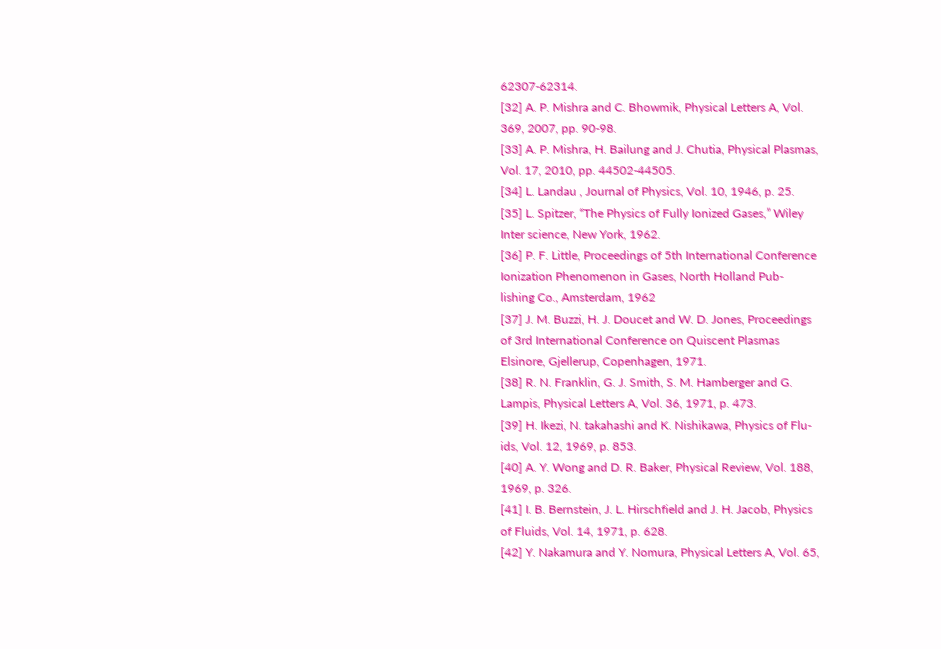62307-62314.
[32] A. P. Mishra and C. Bhowmik, Physical Letters A, Vol.
369, 2007, pp. 90-98.
[33] A. P. Mishra, H. Bailung and J. Chutia, Physical Plasmas,
Vol. 17, 2010, pp. 44502-44505.
[34] L. Landau , Journal of Physics, Vol. 10, 1946, p. 25.
[35] L. Spitzer, “The Physics of Fully Ionized Gases,” Wiley
Inter science, New York, 1962.
[36] P. F. Little, Proceedings of 5th International Conference
Ionization Phenomenon in Gases, North Holland Pub-
lishing Co., Amsterdam, 1962
[37] J. M. Buzzi, H. J. Doucet and W. D. Jones, Proceedings
of 3rd International Conference on Quiscent Plasmas
Elsinore, Gjellerup, Copenhagen, 1971.
[38] R. N. Franklin, G. J. Smith, S. M. Hamberger and G.
Lampis, Physical Letters A, Vol. 36, 1971, p. 473.
[39] H. Ikezi, N. takahashi and K. Nishikawa, Physics of Flu-
ids, Vol. 12, 1969, p. 853.
[40] A. Y. Wong and D. R. Baker, Physical Review, Vol. 188,
1969, p. 326.
[41] I. B. Bernstein, J. L. Hirschfield and J. H. Jacob, Physics
of Fluids, Vol. 14, 1971, p. 628.
[42] Y. Nakamura and Y. Nomura, Physical Letters A, Vol. 65,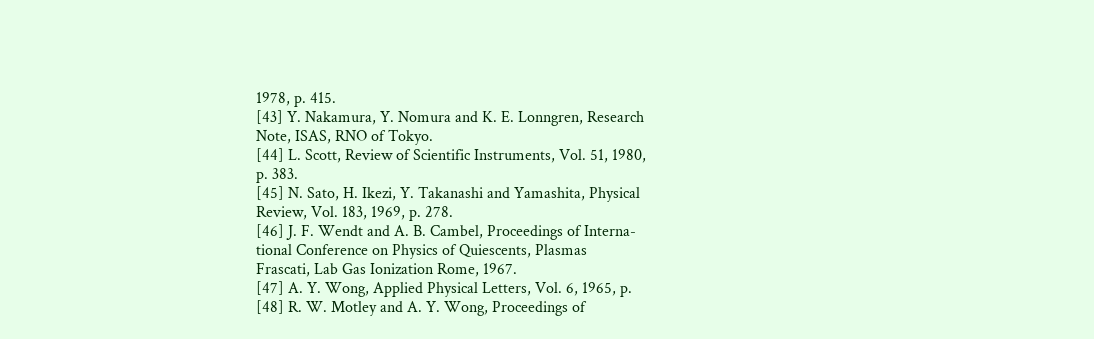1978, p. 415.
[43] Y. Nakamura, Y. Nomura and K. E. Lonngren, Research
Note, ISAS, RNO of Tokyo.
[44] L. Scott, Review of Scientific Instruments, Vol. 51, 1980,
p. 383.
[45] N. Sato, H. Ikezi, Y. Takanashi and Yamashita, Physical
Review, Vol. 183, 1969, p. 278.
[46] J. F. Wendt and A. B. Cambel, Proceedings of Interna-
tional Conference on Physics of Quiescents, Plasmas
Frascati, Lab Gas Ionization Rome, 1967.
[47] A. Y. Wong, Applied Physical Letters, Vol. 6, 1965, p.
[48] R. W. Motley and A. Y. Wong, Proceedings of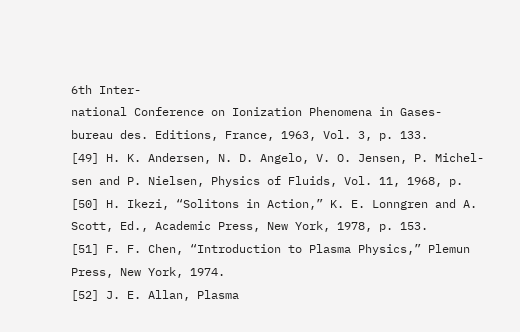6th Inter-
national Conference on Ionization Phenomena in Gases-
bureau des. Editions, France, 1963, Vol. 3, p. 133.
[49] H. K. Andersen, N. D. Angelo, V. O. Jensen, P. Michel-
sen and P. Nielsen, Physics of Fluids, Vol. 11, 1968, p.
[50] H. Ikezi, “Solitons in Action,” K. E. Lonngren and A.
Scott, Ed., Academic Press, New York, 1978, p. 153.
[51] F. F. Chen, “Introduction to Plasma Physics,” Plemun
Press, New York, 1974.
[52] J. E. Allan, Plasma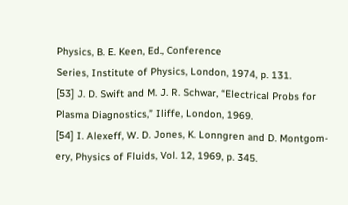Physics, B. E. Keen, Ed., Conference
Series, Institute of Physics, London, 1974, p. 131.
[53] J. D. Swift and M. J. R. Schwar, “Electrical Probs for
Plasma Diagnostics,” Iliffe, London, 1969.
[54] I. Alexeff, W. D. Jones, K. Lonngren and D. Montgom-
ery, Physics of Fluids, Vol. 12, 1969, p. 345.